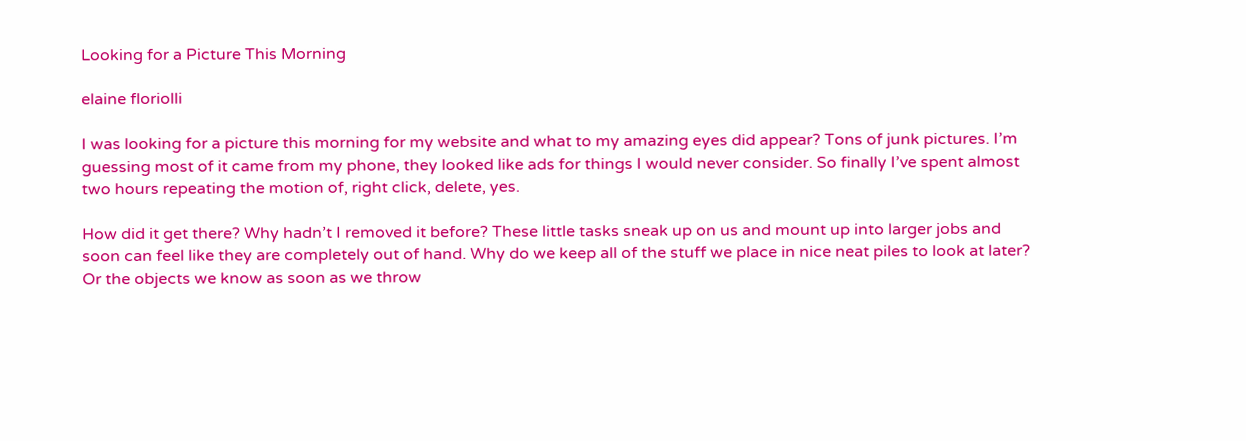Looking for a Picture This Morning

elaine floriolli

I was looking for a picture this morning for my website and what to my amazing eyes did appear? Tons of junk pictures. I’m guessing most of it came from my phone, they looked like ads for things I would never consider. So finally I’ve spent almost two hours repeating the motion of, right click, delete, yes.

How did it get there? Why hadn’t I removed it before? These little tasks sneak up on us and mount up into larger jobs and soon can feel like they are completely out of hand. Why do we keep all of the stuff we place in nice neat piles to look at later? Or the objects we know as soon as we throw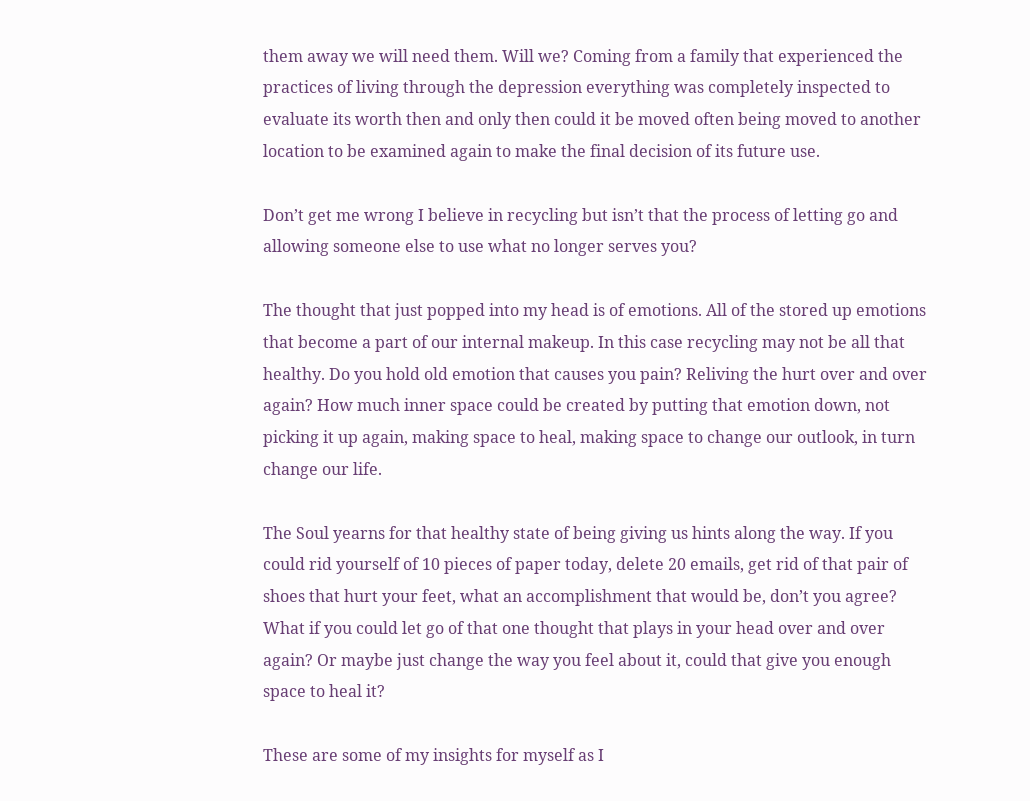them away we will need them. Will we? Coming from a family that experienced the practices of living through the depression everything was completely inspected to evaluate its worth then and only then could it be moved often being moved to another location to be examined again to make the final decision of its future use.

Don’t get me wrong I believe in recycling but isn’t that the process of letting go and allowing someone else to use what no longer serves you?

The thought that just popped into my head is of emotions. All of the stored up emotions that become a part of our internal makeup. In this case recycling may not be all that healthy. Do you hold old emotion that causes you pain? Reliving the hurt over and over again? How much inner space could be created by putting that emotion down, not picking it up again, making space to heal, making space to change our outlook, in turn change our life.

The Soul yearns for that healthy state of being giving us hints along the way. If you could rid yourself of 10 pieces of paper today, delete 20 emails, get rid of that pair of shoes that hurt your feet, what an accomplishment that would be, don’t you agree? What if you could let go of that one thought that plays in your head over and over again? Or maybe just change the way you feel about it, could that give you enough space to heal it?

These are some of my insights for myself as I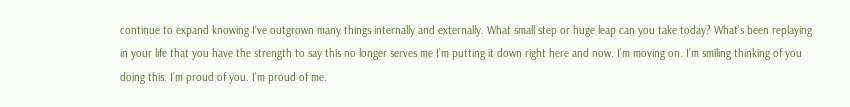continue to expand knowing I’ve outgrown many things internally and externally. What small step or huge leap can you take today? What’s been replaying in your life that you have the strength to say this no longer serves me I’m putting it down right here and now. I’m moving on. I’m smiling thinking of you doing this. I’m proud of you. I’m proud of me.